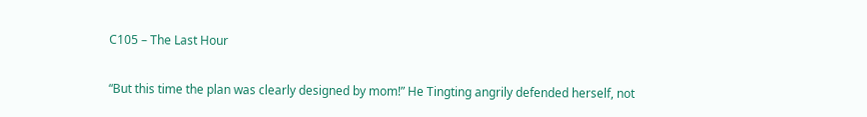C105 – The Last Hour

“But this time the plan was clearly designed by mom!” He Tingting angrily defended herself, not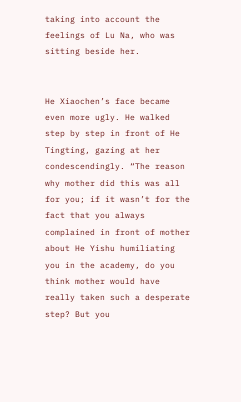taking into account the feelings of Lu Na, who was sitting beside her.


He Xiaochen’s face became even more ugly. He walked step by step in front of He Tingting, gazing at her condescendingly. “The reason why mother did this was all for you; if it wasn’t for the fact that you always complained in front of mother about He Yishu humiliating you in the academy, do you think mother would have really taken such a desperate step? But you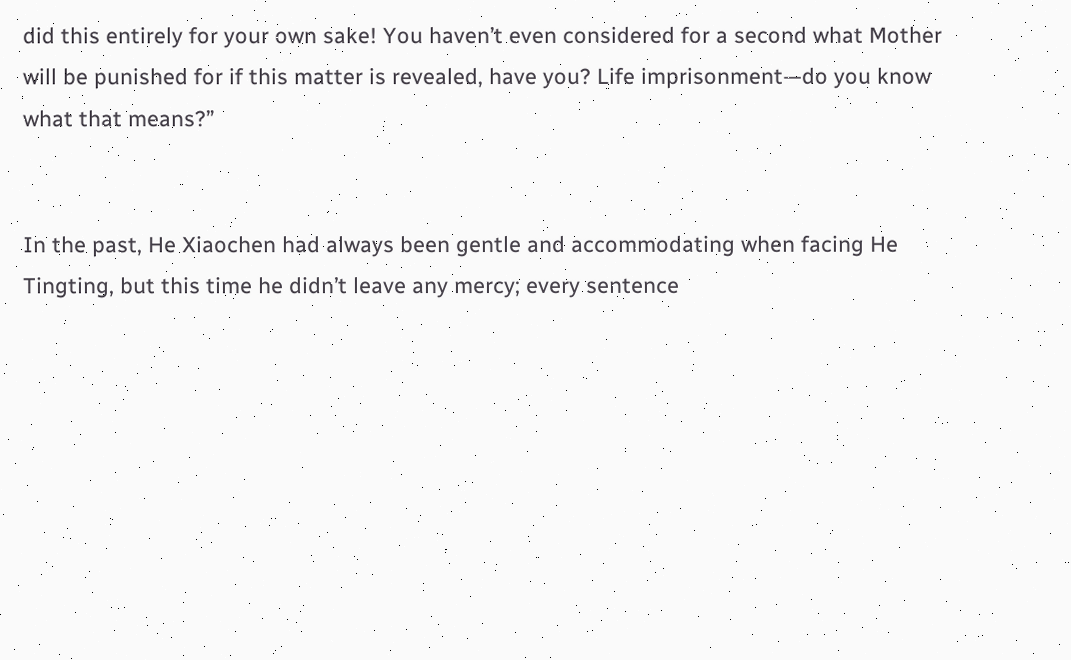did this entirely for your own sake! You haven’t even considered for a second what Mother will be punished for if this matter is revealed, have you? Life imprisonment—do you know what that means?”


In the past, He Xiaochen had always been gentle and accommodating when facing He Tingting, but this time he didn’t leave any mercy; every sentence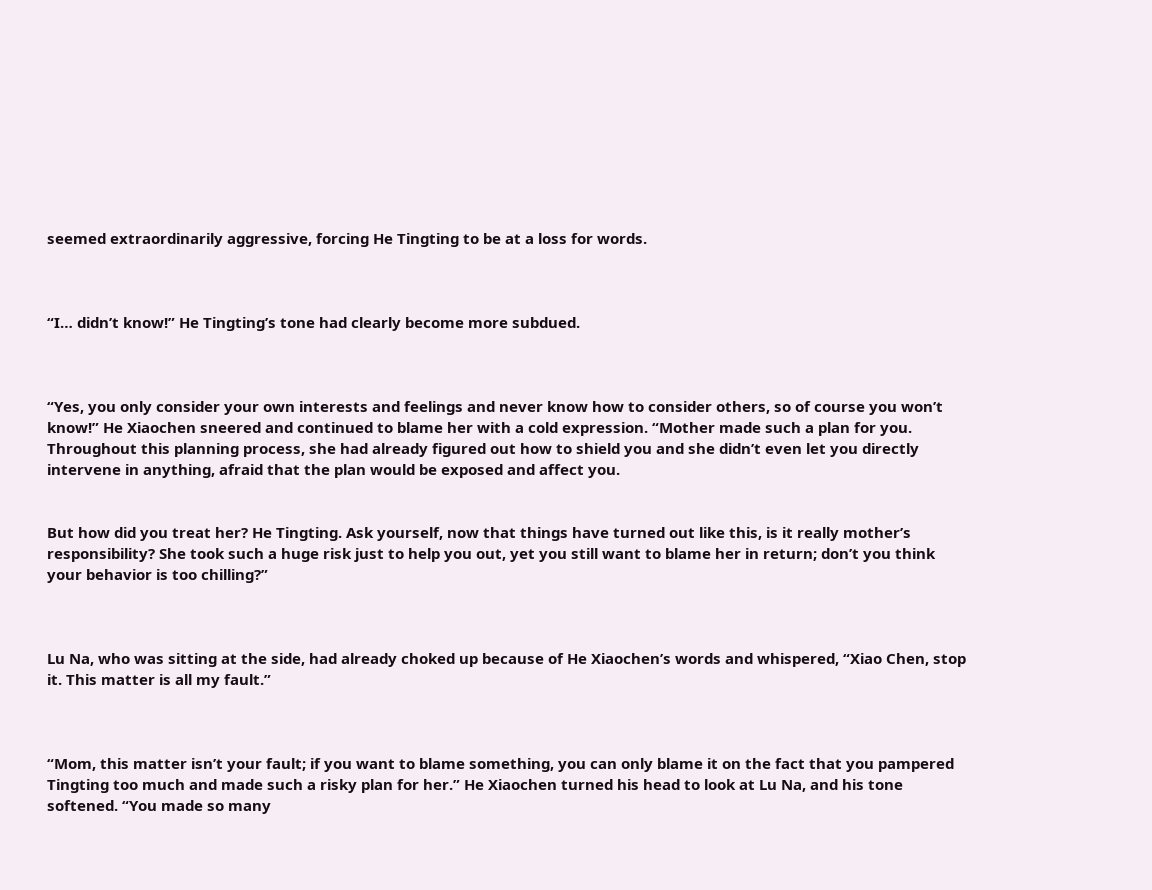seemed extraordinarily aggressive, forcing He Tingting to be at a loss for words.



“I… didn’t know!” He Tingting’s tone had clearly become more subdued.



“Yes, you only consider your own interests and feelings and never know how to consider others, so of course you won’t know!” He Xiaochen sneered and continued to blame her with a cold expression. “Mother made such a plan for you. Throughout this planning process, she had already figured out how to shield you and she didn’t even let you directly intervene in anything, afraid that the plan would be exposed and affect you.


But how did you treat her? He Tingting. Ask yourself, now that things have turned out like this, is it really mother’s responsibility? She took such a huge risk just to help you out, yet you still want to blame her in return; don’t you think your behavior is too chilling?”



Lu Na, who was sitting at the side, had already choked up because of He Xiaochen’s words and whispered, “Xiao Chen, stop it. This matter is all my fault.”



“Mom, this matter isn’t your fault; if you want to blame something, you can only blame it on the fact that you pampered Tingting too much and made such a risky plan for her.” He Xiaochen turned his head to look at Lu Na, and his tone softened. “You made so many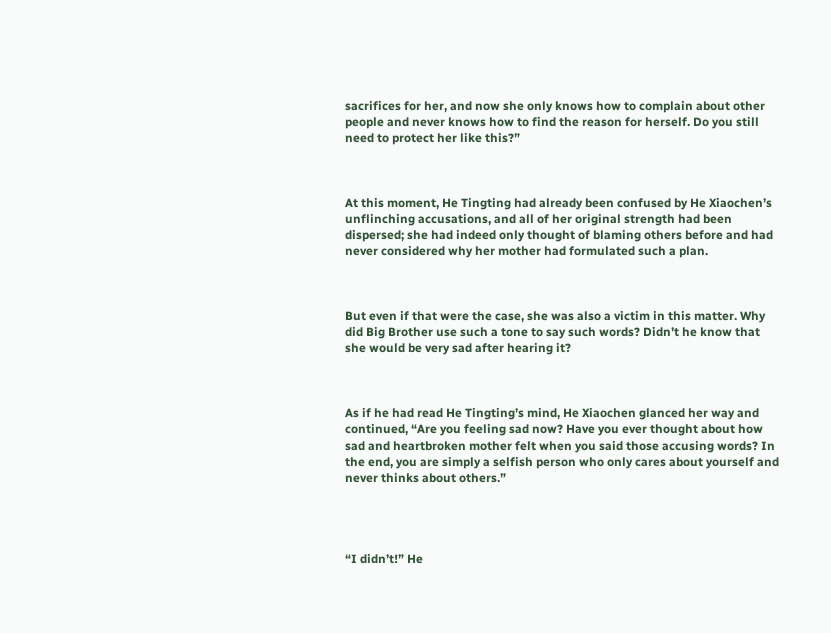sacrifices for her, and now she only knows how to complain about other people and never knows how to find the reason for herself. Do you still need to protect her like this?”



At this moment, He Tingting had already been confused by He Xiaochen’s unflinching accusations, and all of her original strength had been dispersed; she had indeed only thought of blaming others before and had never considered why her mother had formulated such a plan.



But even if that were the case, she was also a victim in this matter. Why did Big Brother use such a tone to say such words? Didn’t he know that she would be very sad after hearing it?



As if he had read He Tingting’s mind, He Xiaochen glanced her way and continued, “Are you feeling sad now? Have you ever thought about how sad and heartbroken mother felt when you said those accusing words? In the end, you are simply a selfish person who only cares about yourself and never thinks about others.”




“I didn’t!” He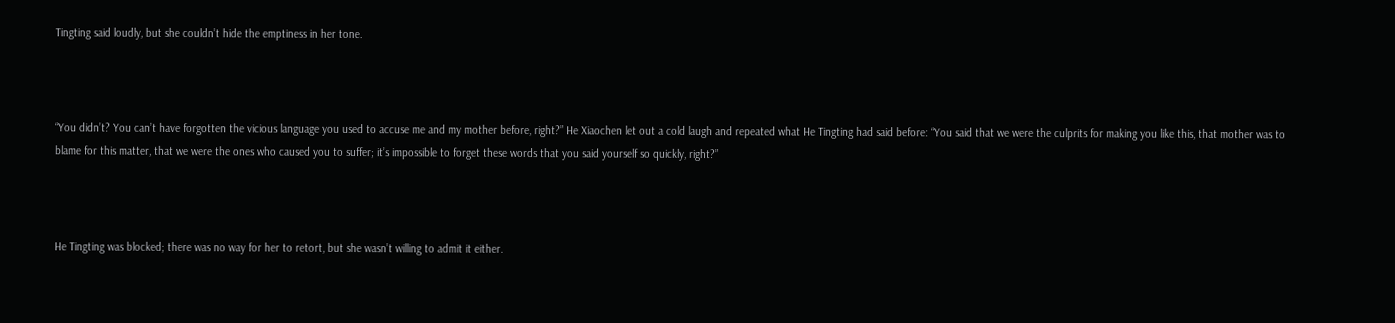Tingting said loudly, but she couldn’t hide the emptiness in her tone.



“You didn’t? You can’t have forgotten the vicious language you used to accuse me and my mother before, right?” He Xiaochen let out a cold laugh and repeated what He Tingting had said before: “You said that we were the culprits for making you like this, that mother was to blame for this matter, that we were the ones who caused you to suffer; it’s impossible to forget these words that you said yourself so quickly, right?”



He Tingting was blocked; there was no way for her to retort, but she wasn’t willing to admit it either.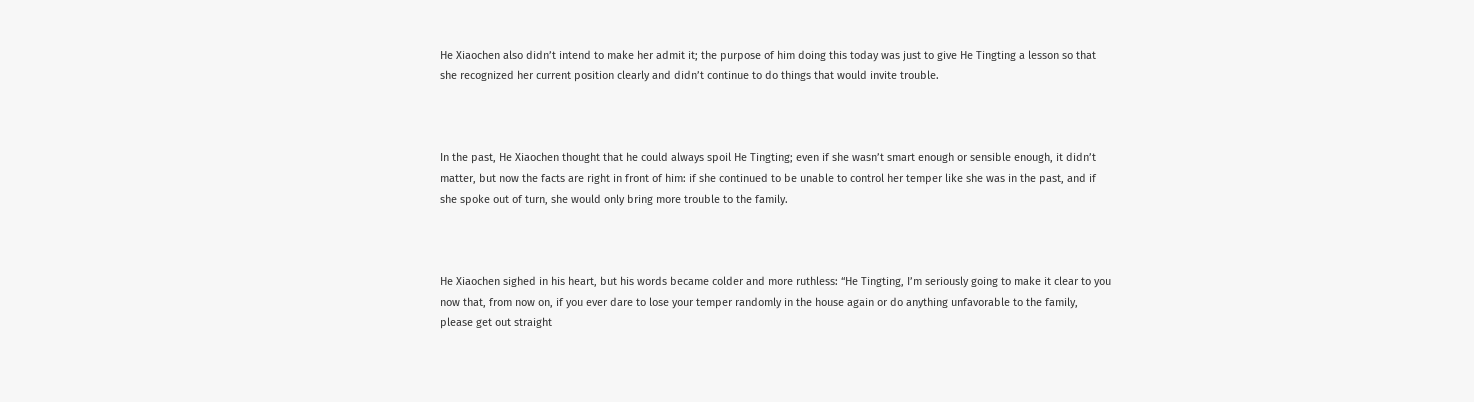He Xiaochen also didn’t intend to make her admit it; the purpose of him doing this today was just to give He Tingting a lesson so that she recognized her current position clearly and didn’t continue to do things that would invite trouble.



In the past, He Xiaochen thought that he could always spoil He Tingting; even if she wasn’t smart enough or sensible enough, it didn’t matter, but now the facts are right in front of him: if she continued to be unable to control her temper like she was in the past, and if she spoke out of turn, she would only bring more trouble to the family.



He Xiaochen sighed in his heart, but his words became colder and more ruthless: “He Tingting, I’m seriously going to make it clear to you now that, from now on, if you ever dare to lose your temper randomly in the house again or do anything unfavorable to the family, please get out straight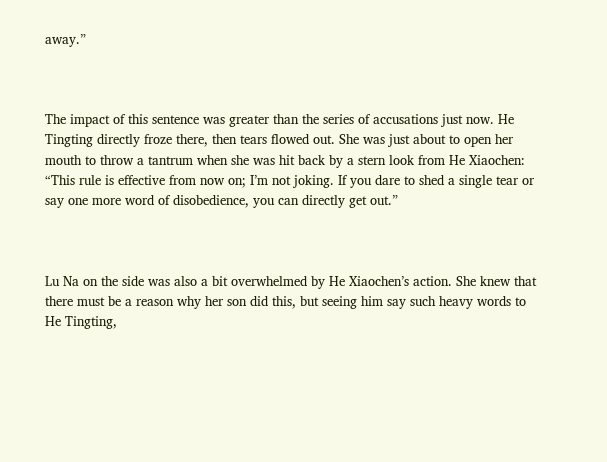away.”



The impact of this sentence was greater than the series of accusations just now. He Tingting directly froze there, then tears flowed out. She was just about to open her mouth to throw a tantrum when she was hit back by a stern look from He Xiaochen: “This rule is effective from now on; I’m not joking. If you dare to shed a single tear or say one more word of disobedience, you can directly get out.”



Lu Na on the side was also a bit overwhelmed by He Xiaochen’s action. She knew that there must be a reason why her son did this, but seeing him say such heavy words to He Tingting,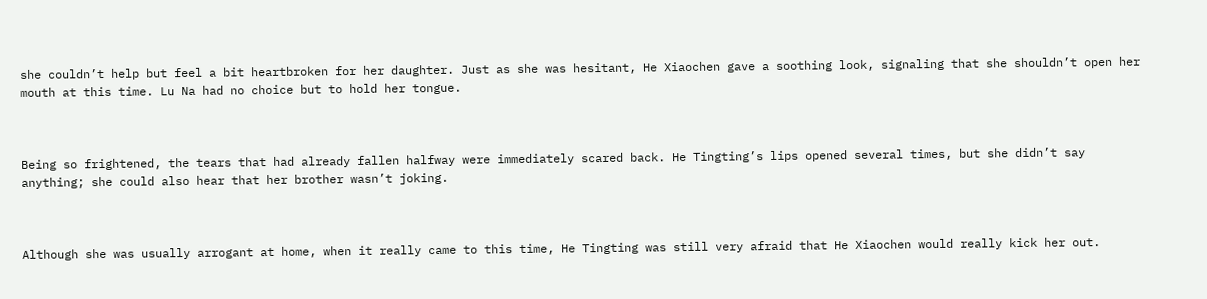she couldn’t help but feel a bit heartbroken for her daughter. Just as she was hesitant, He Xiaochen gave a soothing look, signaling that she shouldn’t open her mouth at this time. Lu Na had no choice but to hold her tongue.



Being so frightened, the tears that had already fallen halfway were immediately scared back. He Tingting’s lips opened several times, but she didn’t say anything; she could also hear that her brother wasn’t joking.



Although she was usually arrogant at home, when it really came to this time, He Tingting was still very afraid that He Xiaochen would really kick her out.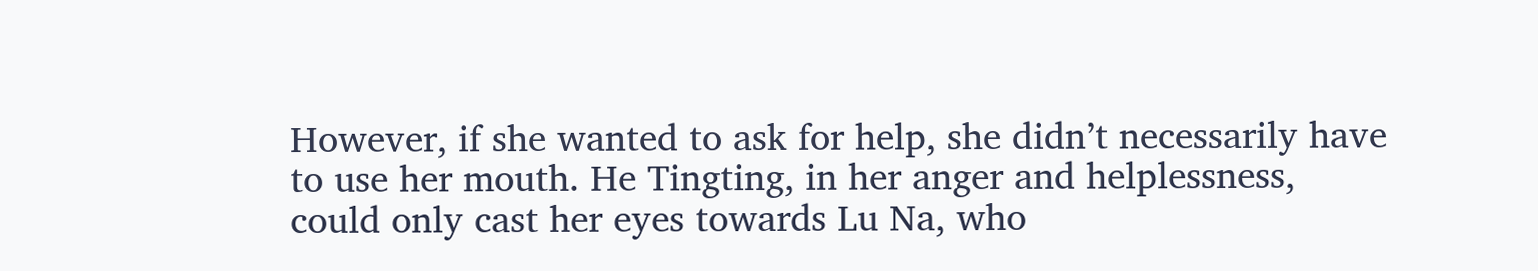However, if she wanted to ask for help, she didn’t necessarily have to use her mouth. He Tingting, in her anger and helplessness, could only cast her eyes towards Lu Na, who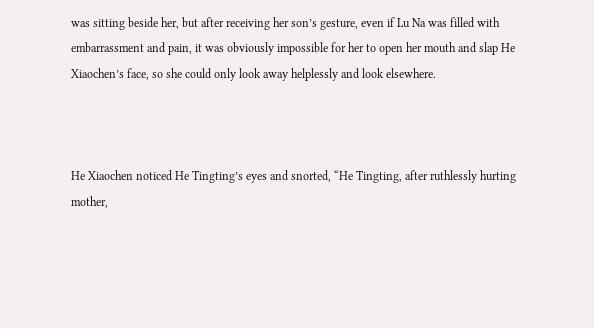was sitting beside her, but after receiving her son’s gesture, even if Lu Na was filled with embarrassment and pain, it was obviously impossible for her to open her mouth and slap He Xiaochen’s face, so she could only look away helplessly and look elsewhere.



He Xiaochen noticed He Tingting’s eyes and snorted, “He Tingting, after ruthlessly hurting mother,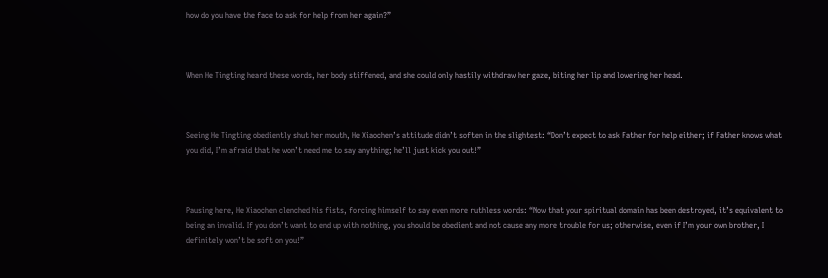how do you have the face to ask for help from her again?”



When He Tingting heard these words, her body stiffened, and she could only hastily withdraw her gaze, biting her lip and lowering her head.



Seeing He Tingting obediently shut her mouth, He Xiaochen’s attitude didn’t soften in the slightest: “Don’t expect to ask Father for help either; if Father knows what you did, I’m afraid that he won’t need me to say anything; he’ll just kick you out!”



Pausing here, He Xiaochen clenched his fists, forcing himself to say even more ruthless words: “Now that your spiritual domain has been destroyed, it’s equivalent to being an invalid. If you don’t want to end up with nothing, you should be obedient and not cause any more trouble for us; otherwise, even if I’m your own brother, I definitely won’t be soft on you!”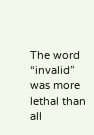The word “invalid” was more lethal than all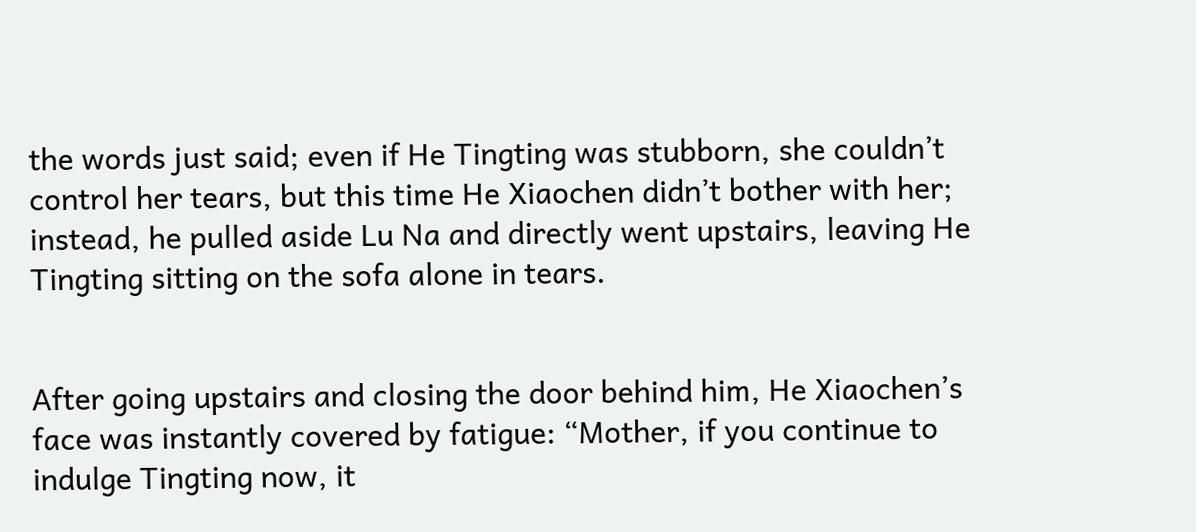the words just said; even if He Tingting was stubborn, she couldn’t control her tears, but this time He Xiaochen didn’t bother with her; instead, he pulled aside Lu Na and directly went upstairs, leaving He Tingting sitting on the sofa alone in tears.


After going upstairs and closing the door behind him, He Xiaochen’s face was instantly covered by fatigue: “Mother, if you continue to indulge Tingting now, it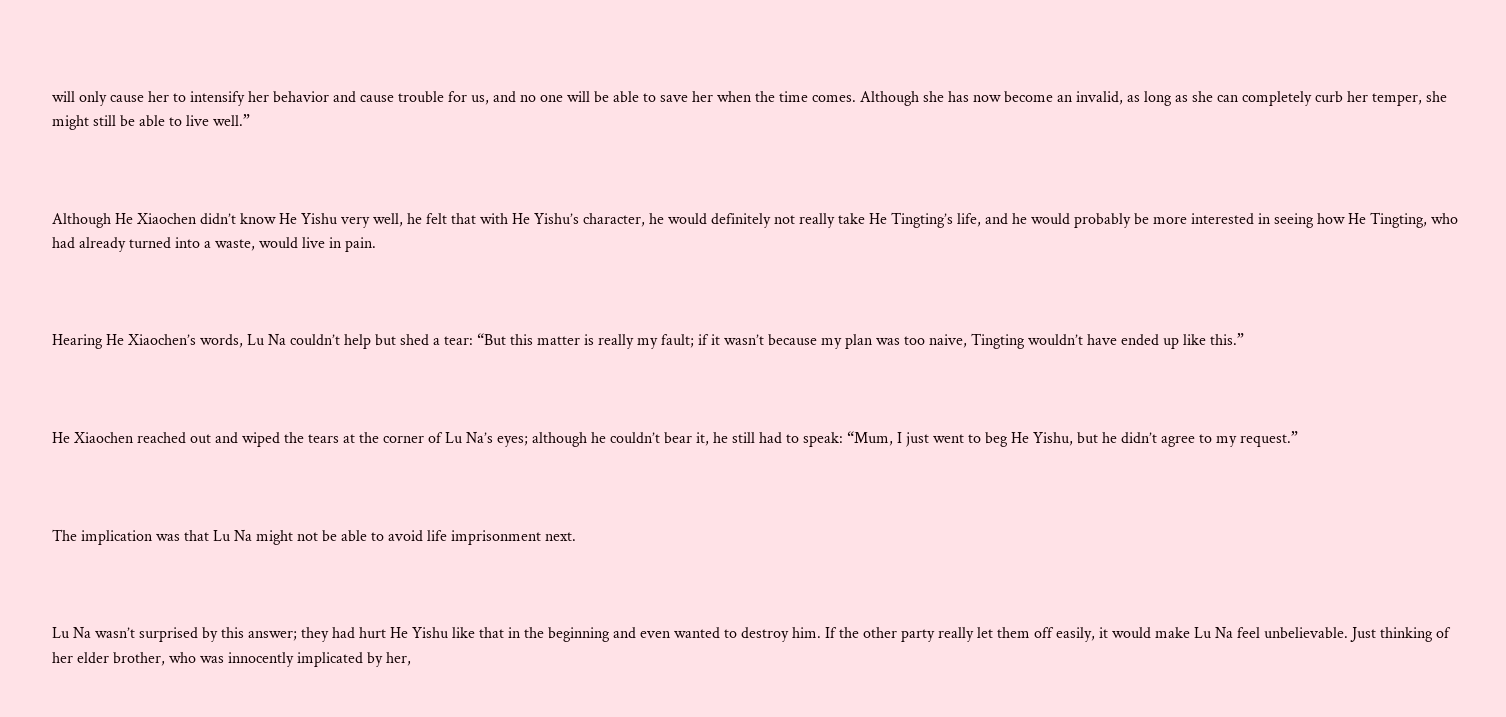will only cause her to intensify her behavior and cause trouble for us, and no one will be able to save her when the time comes. Although she has now become an invalid, as long as she can completely curb her temper, she might still be able to live well.”



Although He Xiaochen didn’t know He Yishu very well, he felt that with He Yishu’s character, he would definitely not really take He Tingting’s life, and he would probably be more interested in seeing how He Tingting, who had already turned into a waste, would live in pain.



Hearing He Xiaochen’s words, Lu Na couldn’t help but shed a tear: “But this matter is really my fault; if it wasn’t because my plan was too naive, Tingting wouldn’t have ended up like this.”



He Xiaochen reached out and wiped the tears at the corner of Lu Na’s eyes; although he couldn’t bear it, he still had to speak: “Mum, I just went to beg He Yishu, but he didn’t agree to my request.”



The implication was that Lu Na might not be able to avoid life imprisonment next.



Lu Na wasn’t surprised by this answer; they had hurt He Yishu like that in the beginning and even wanted to destroy him. If the other party really let them off easily, it would make Lu Na feel unbelievable. Just thinking of her elder brother, who was innocently implicated by her,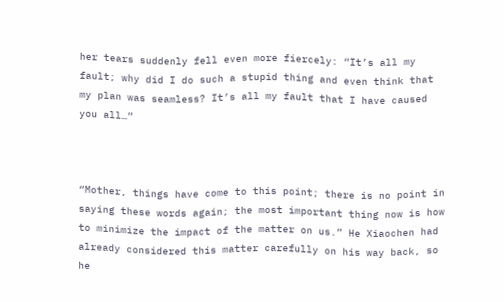her tears suddenly fell even more fiercely: “It’s all my fault; why did I do such a stupid thing and even think that my plan was seamless? It’s all my fault that I have caused you all…”



“Mother, things have come to this point; there is no point in saying these words again; the most important thing now is how to minimize the impact of the matter on us.” He Xiaochen had already considered this matter carefully on his way back, so he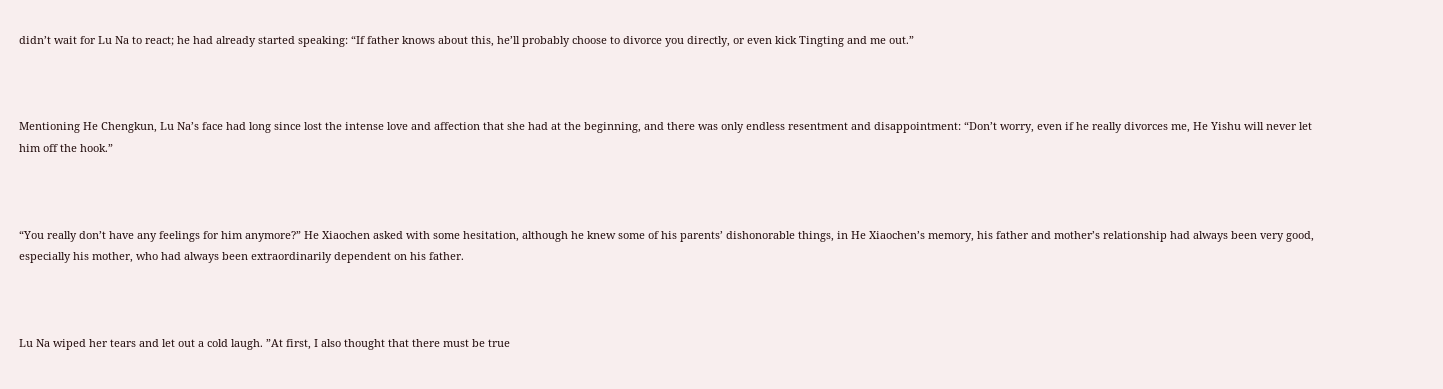didn’t wait for Lu Na to react; he had already started speaking: “If father knows about this, he’ll probably choose to divorce you directly, or even kick Tingting and me out.”



Mentioning He Chengkun, Lu Na’s face had long since lost the intense love and affection that she had at the beginning, and there was only endless resentment and disappointment: “Don’t worry, even if he really divorces me, He Yishu will never let him off the hook.”



“You really don’t have any feelings for him anymore?” He Xiaochen asked with some hesitation, although he knew some of his parents’ dishonorable things, in He Xiaochen’s memory, his father and mother’s relationship had always been very good, especially his mother, who had always been extraordinarily dependent on his father.



Lu Na wiped her tears and let out a cold laugh. ”At first, I also thought that there must be true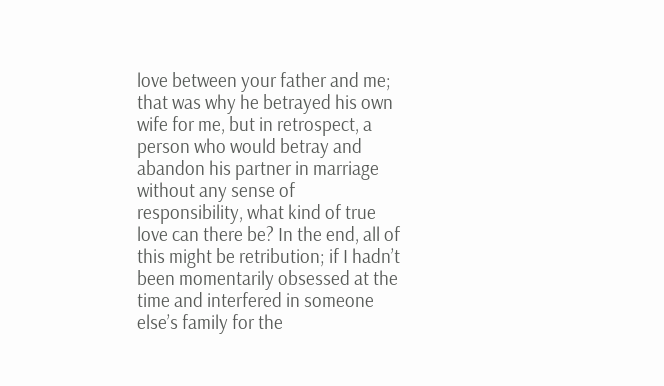love between your father and me; that was why he betrayed his own wife for me, but in retrospect, a person who would betray and abandon his partner in marriage without any sense of responsibility, what kind of true love can there be? In the end, all of this might be retribution; if I hadn’t been momentarily obsessed at the time and interfered in someone else’s family for the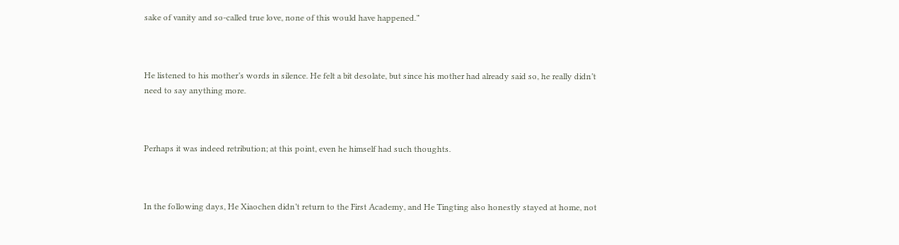sake of vanity and so-called true love, none of this would have happened.”



He listened to his mother’s words in silence. He felt a bit desolate, but since his mother had already said so, he really didn’t need to say anything more.



Perhaps it was indeed retribution; at this point, even he himself had such thoughts.



In the following days, He Xiaochen didn’t return to the First Academy, and He Tingting also honestly stayed at home, not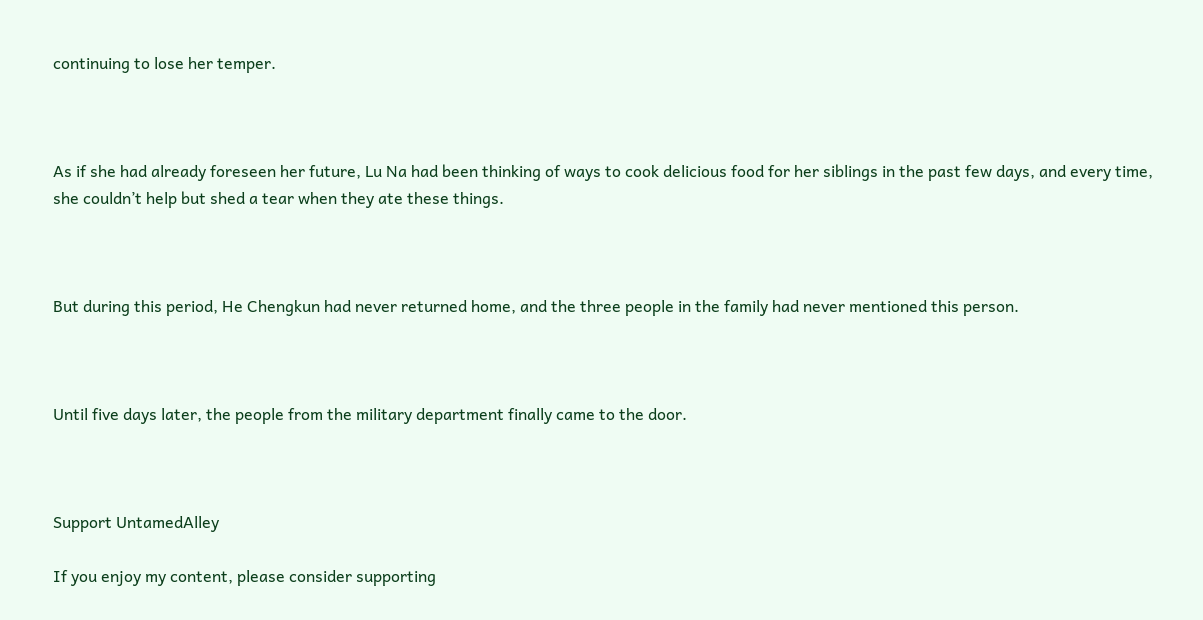continuing to lose her temper.



As if she had already foreseen her future, Lu Na had been thinking of ways to cook delicious food for her siblings in the past few days, and every time, she couldn’t help but shed a tear when they ate these things.



But during this period, He Chengkun had never returned home, and the three people in the family had never mentioned this person.



Until five days later, the people from the military department finally came to the door.



Support UntamedAlley

If you enjoy my content, please consider supporting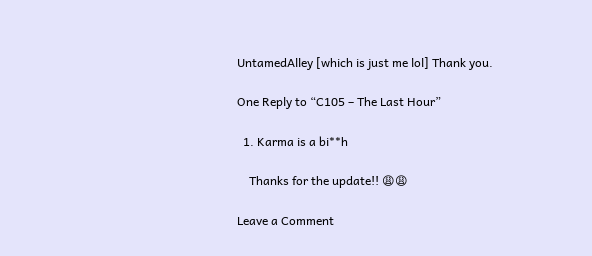UntamedAlley [which is just me lol] Thank you.

One Reply to “C105 – The Last Hour”

  1. Karma is a bi**h

    Thanks for the update!! 😩😩

Leave a Comment